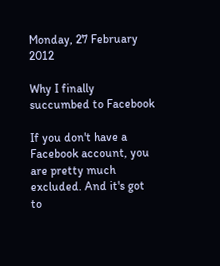Monday, 27 February 2012

Why I finally succumbed to Facebook

If you don't have a Facebook account, you are pretty much excluded. And it's got to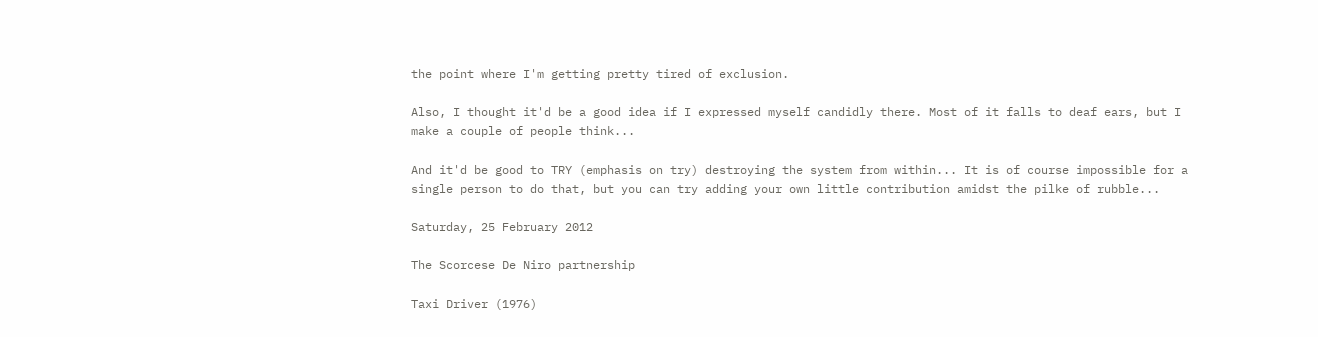the point where I'm getting pretty tired of exclusion.

Also, I thought it'd be a good idea if I expressed myself candidly there. Most of it falls to deaf ears, but I make a couple of people think...

And it'd be good to TRY (emphasis on try) destroying the system from within... It is of course impossible for a single person to do that, but you can try adding your own little contribution amidst the pilke of rubble...

Saturday, 25 February 2012

The Scorcese De Niro partnership

Taxi Driver (1976)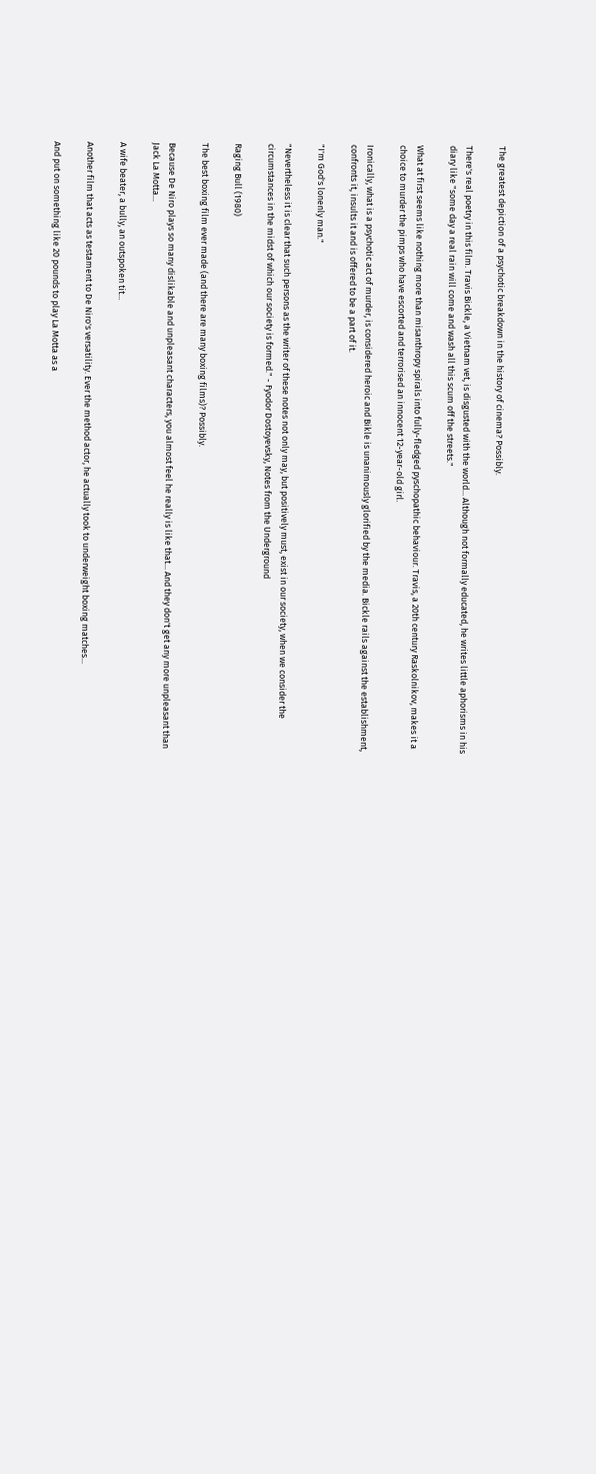The greatest depiction of a psychotic breakdown in the history of cinema? Possibly.

There's real poetry in this film. Travis Bickle, a Vietnam vet, is disgusted with the world... Although not formally educated, he writes little aphorisms in his diary like "some day a real rain will come and wash all this scum off the streets."

What at first seems like nothing more than misanthropy spirals into fully-fledged pyschopathic behaviour. Travis, a 20th century Raskolnikov, makes it a choice to murder the pimps who have escorted and terrorised an innocent 12-year-old girl.

Ironically, what is a psychotic act of murder, is considered heroic and Bikle is unanimously glorified by the media. Bickle rails against the establishment, confronts it, insults it and is offered to be a part of it.

"I'm God's lonenly man."

"Nevertheless it is clear that such persons as the writer of these notes not only may, but positively must, exist in our society, when we consider the circumstances in the midst of which our society is formed." - Fyodor Dostoyevsky, Notes from the Underground

Raging Bull (1980)

The best boxing film ever made (and there are many boxing films)? Possibly.

Because De Niro plays so many dislikable and unpleasant characters, you almost feel he really is like that... And they don't get any more unpleasant than Jack La Motta...

A wife beater, a bully, an outspoken tit...

Another film that acts as testament to De Niro's versatility. Ever the method actor, he actually took to underweight boxing matches...

And put on something like 20 pounds to play La Motta as a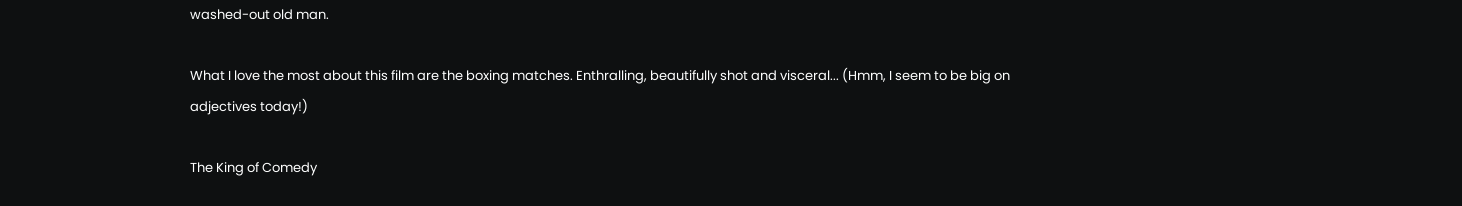washed-out old man.

What I love the most about this film are the boxing matches. Enthralling, beautifully shot and visceral... (Hmm, I seem to be big on adjectives today!)

The King of Comedy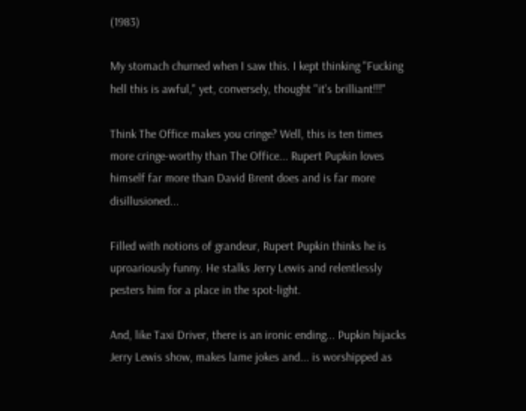(1983)

My stomach churned when I saw this. I kept thinking "Fucking hell this is awful," yet, conversely, thought "it's brilliant!!!"

Think The Office makes you cringe? Well, this is ten times more cringe-worthy than The Office... Rupert Pupkin loves himself far more than David Brent does and is far more disillusioned...

Filled with notions of grandeur, Rupert Pupkin thinks he is uproariously funny. He stalks Jerry Lewis and relentlessly pesters him for a place in the spot-light.

And, like Taxi Driver, there is an ironic ending... Pupkin hijacks Jerry Lewis show, makes lame jokes and... is worshipped as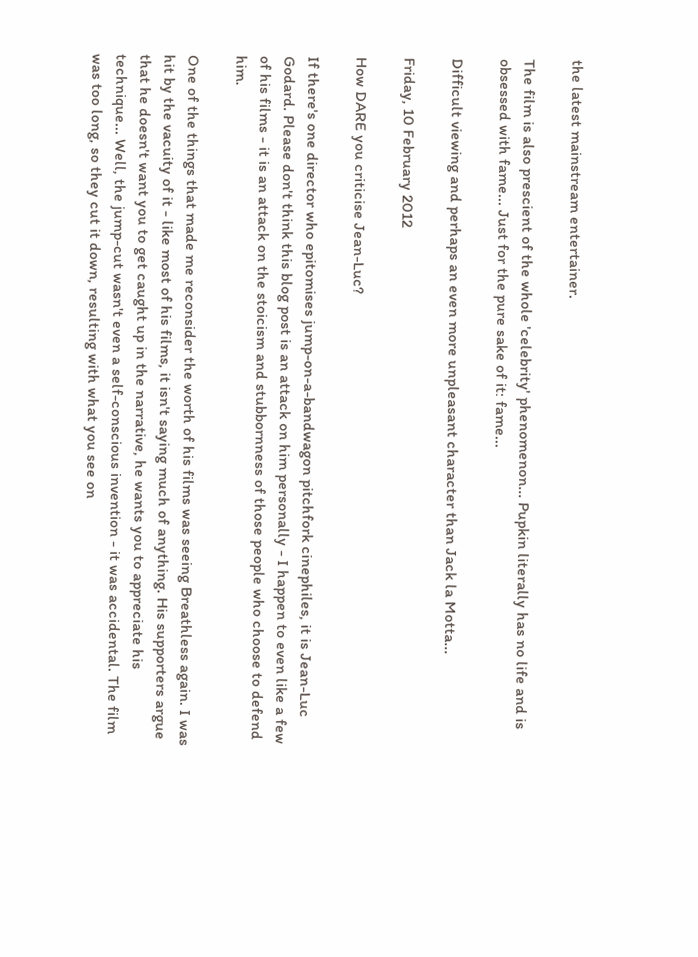the latest mainstream entertainer.

The film is also prescient of the whole 'celebrity' phenomenon... Pupkin literally has no life and is obsessed with fame... Just for the pure sake of it: fame...

Difficult viewing and perhaps an even more unpleasant character than Jack la Motta...

Friday, 10 February 2012

How DARE you criticise Jean-Luc?

If there's one director who epitomises jump-on-a-bandwagon pitchfork cinephiles, it is Jean-Luc Godard. Please don't think this blog post is an attack on him personally - I happen to even like a few of his films - it is an attack on the stoicism and stubbornness of those people who choose to defend him.

One of the things that made me reconsider the worth of his films was seeing Breathless again. I was hit by the vacuity of it - like most of his films, it isn't saying much of anything. His supporters argue that he doesn't want you to get caught up in the narrative, he wants you to appreciate his technique... Well, the jump-cut wasn't even a self-conscious invention - it was accidental. The film was too long, so they cut it down, resulting with what you see on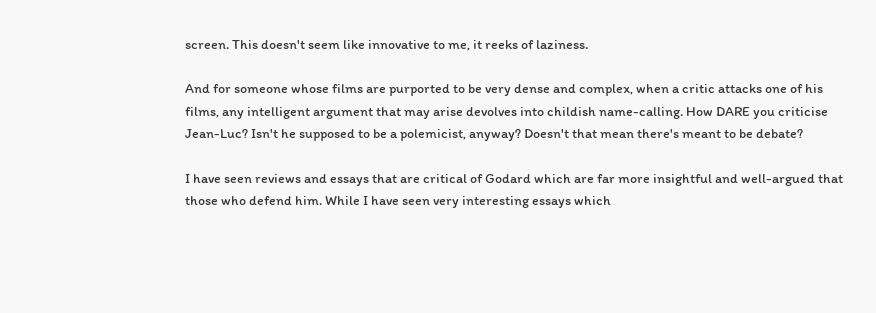screen. This doesn't seem like innovative to me, it reeks of laziness.

And for someone whose films are purported to be very dense and complex, when a critic attacks one of his films, any intelligent argument that may arise devolves into childish name-calling. How DARE you criticise Jean-Luc? Isn't he supposed to be a polemicist, anyway? Doesn't that mean there's meant to be debate?

I have seen reviews and essays that are critical of Godard which are far more insightful and well-argued that those who defend him. While I have seen very interesting essays which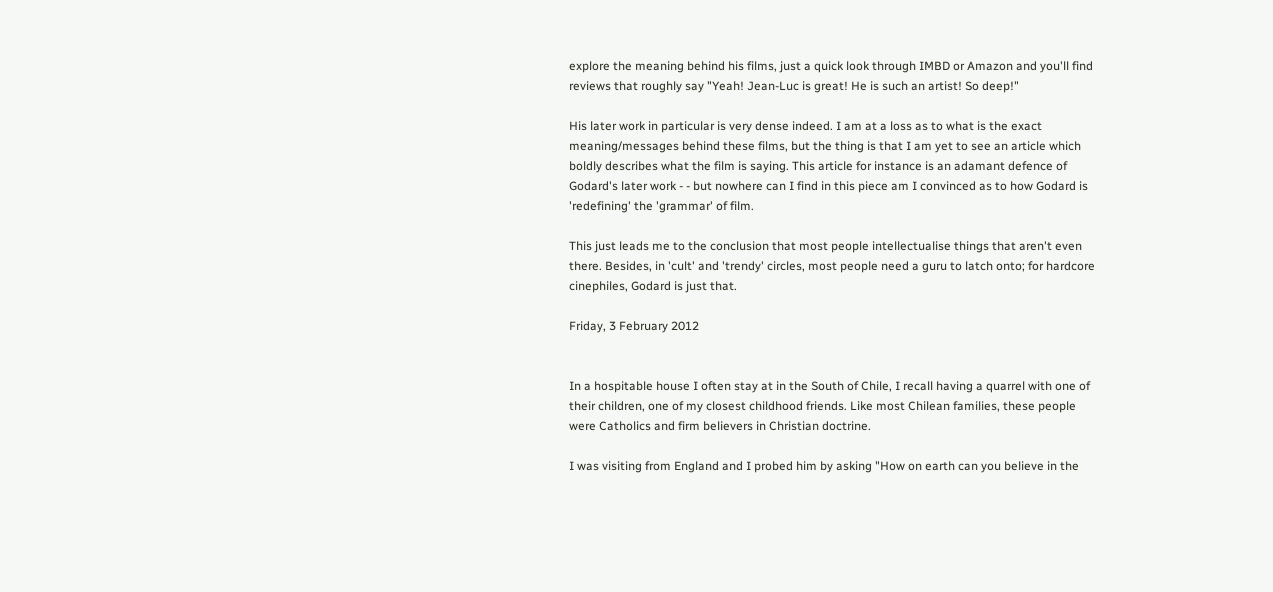explore the meaning behind his films, just a quick look through IMBD or Amazon and you'll find reviews that roughly say "Yeah! Jean-Luc is great! He is such an artist! So deep!"

His later work in particular is very dense indeed. I am at a loss as to what is the exact meaning/messages behind these films, but the thing is that I am yet to see an article which boldly describes what the film is saying. This article for instance is an adamant defence of Godard's later work - - but nowhere can I find in this piece am I convinced as to how Godard is 'redefining' the 'grammar' of film.

This just leads me to the conclusion that most people intellectualise things that aren't even there. Besides, in 'cult' and 'trendy' circles, most people need a guru to latch onto; for hardcore cinephiles, Godard is just that.

Friday, 3 February 2012


In a hospitable house I often stay at in the South of Chile, I recall having a quarrel with one of their children, one of my closest childhood friends. Like most Chilean families, these people were Catholics and firm believers in Christian doctrine.

I was visiting from England and I probed him by asking "How on earth can you believe in the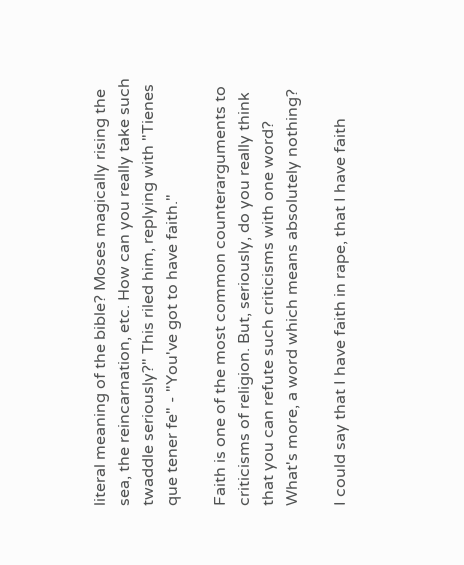literal meaning of the bible? Moses magically rising the sea, the reincarnation, etc. How can you really take such twaddle seriously?" This riled him, replying with "Tienes que tener fe" - "You've got to have faith."

Faith is one of the most common counterarguments to criticisms of religion. But, seriously, do you really think that you can refute such criticisms with one word? What's more, a word which means absolutely nothing?

I could say that I have faith in rape, that I have faith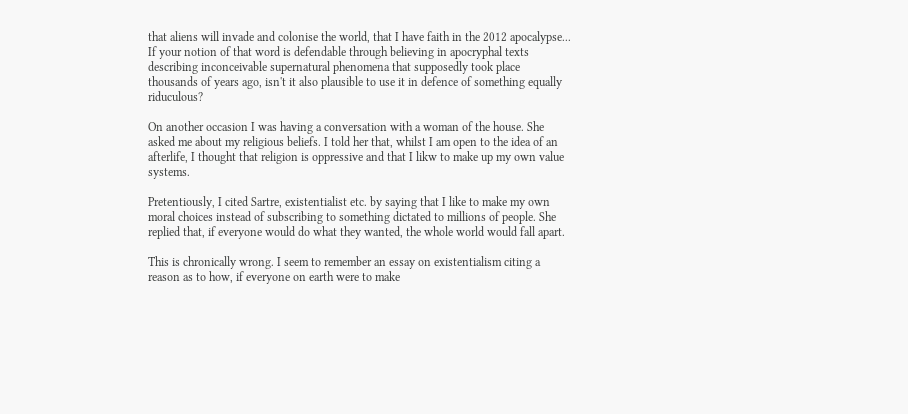that aliens will invade and colonise the world, that I have faith in the 2012 apocalypse... If your notion of that word is defendable through believing in apocryphal texts describing inconceivable supernatural phenomena that supposedly took place thousands of years ago, isn't it also plausible to use it in defence of something equally riduculous?

On another occasion I was having a conversation with a woman of the house. She asked me about my religious beliefs. I told her that, whilst I am open to the idea of an afterlife, I thought that religion is oppressive and that I likw to make up my own value systems.

Pretentiously, I cited Sartre, existentialist etc. by saying that I like to make my own moral choices instead of subscribing to something dictated to millions of people. She replied that, if everyone would do what they wanted, the whole world would fall apart.

This is chronically wrong. I seem to remember an essay on existentialism citing a reason as to how, if everyone on earth were to make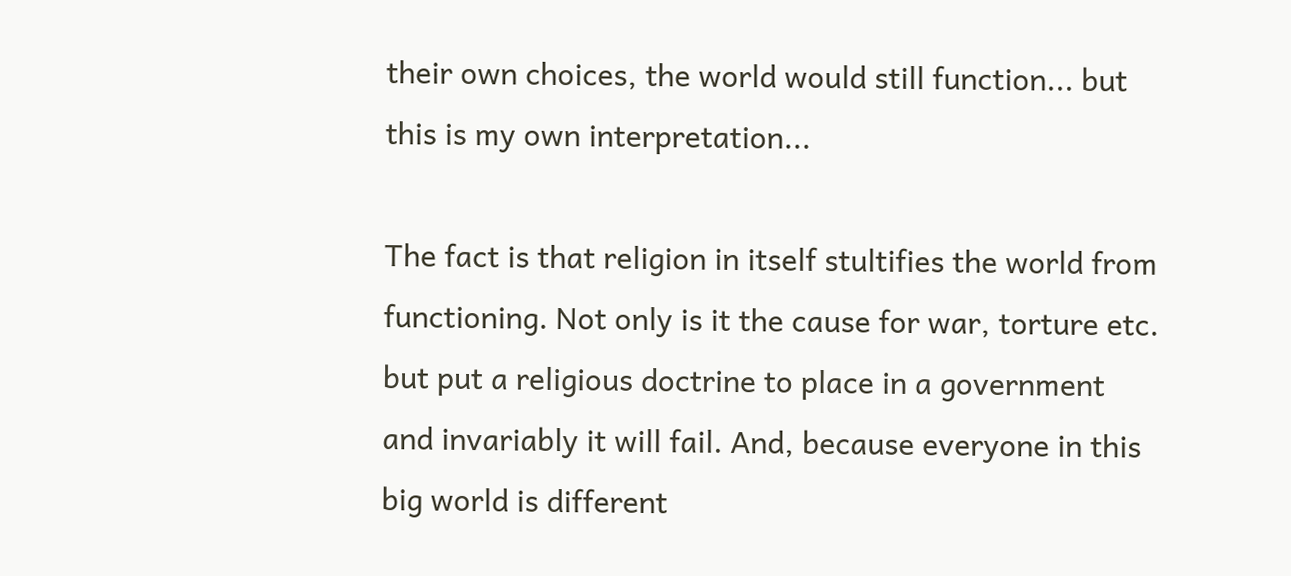their own choices, the world would still function... but this is my own interpretation...

The fact is that religion in itself stultifies the world from functioning. Not only is it the cause for war, torture etc. but put a religious doctrine to place in a government and invariably it will fail. And, because everyone in this big world is different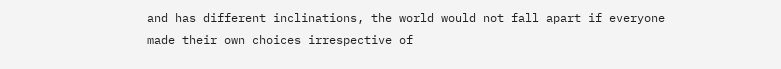and has different inclinations, the world would not fall apart if everyone made their own choices irrespective of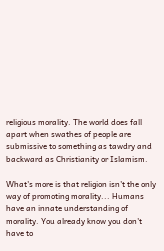religious morality. The world does fall apart when swathes of people are submissive to something as tawdry and backward as Christianity or Islamism.

What's more is that religion isn't the only way of promoting morality... Humans have an innate understanding of morality. You already know you don't have to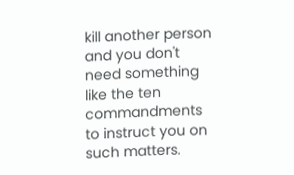kill another person and you don't need something like the ten commandments to instruct you on such matters.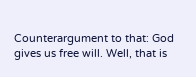Counterargument to that: God gives us free will. Well, that is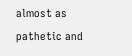almost as pathetic and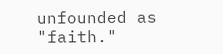unfounded as "faith."